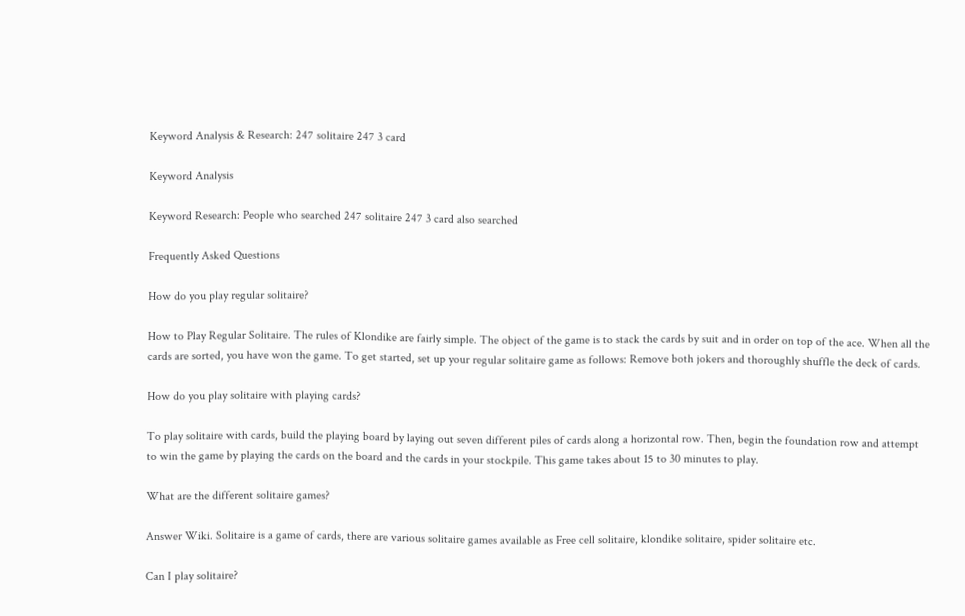Keyword Analysis & Research: 247 solitaire 247 3 card

Keyword Analysis

Keyword Research: People who searched 247 solitaire 247 3 card also searched

Frequently Asked Questions

How do you play regular solitaire?

How to Play Regular Solitaire. The rules of Klondike are fairly simple. The object of the game is to stack the cards by suit and in order on top of the ace. When all the cards are sorted, you have won the game. To get started, set up your regular solitaire game as follows: Remove both jokers and thoroughly shuffle the deck of cards.

How do you play solitaire with playing cards?

To play solitaire with cards, build the playing board by laying out seven different piles of cards along a horizontal row. Then, begin the foundation row and attempt to win the game by playing the cards on the board and the cards in your stockpile. This game takes about 15 to 30 minutes to play.

What are the different solitaire games?

Answer Wiki. Solitaire is a game of cards, there are various solitaire games available as Free cell solitaire, klondike solitaire, spider solitaire etc.

Can I play solitaire?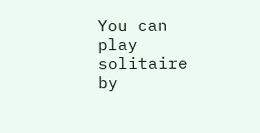You can play solitaire by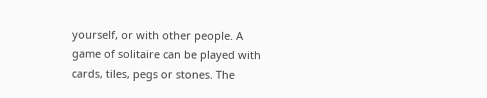yourself, or with other people. A game of solitaire can be played with cards, tiles, pegs or stones. The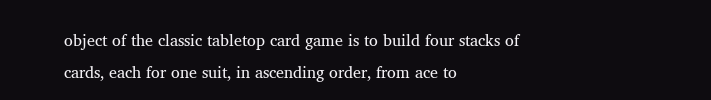object of the classic tabletop card game is to build four stacks of cards, each for one suit, in ascending order, from ace to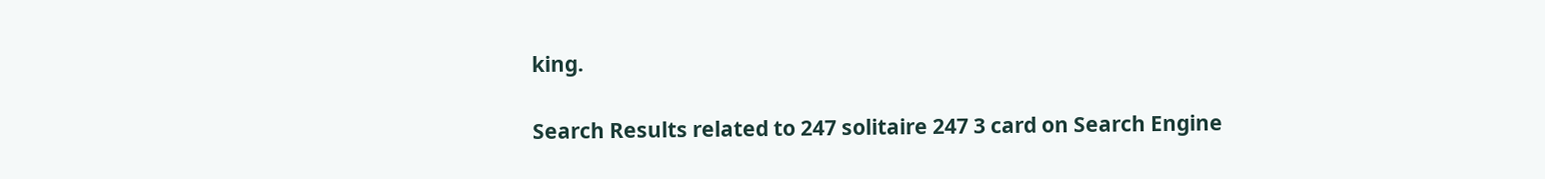king.

Search Results related to 247 solitaire 247 3 card on Search Engine